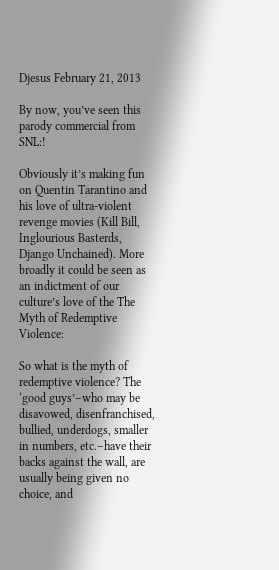Djesus February 21, 2013

By now, you’ve seen this parody commercial from SNL:!

Obviously it’s making fun on Quentin Tarantino and his love of ultra-violent revenge movies (Kill Bill, Inglourious Basterds, Django Unchained). More broadly it could be seen as an indictment of our culture’s love of the The Myth of Redemptive Violence:

So what is the myth of redemptive violence? The ‘good guys’–who may be disavowed, disenfranchised, bullied, underdogs, smaller in numbers, etc.–have their backs against the wall, are usually being given no choice, and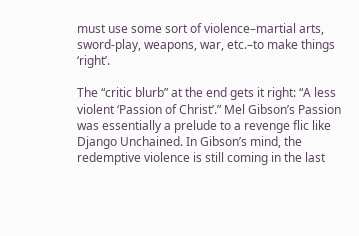must use some sort of violence–martial arts, sword-play, weapons, war, etc.–to make things ‘right’.

The “critic blurb” at the end gets it right: “A less violent ‘Passion of Christ’.” Mel Gibson’s Passion was essentially a prelude to a revenge flic like Django Unchained. In Gibson’s mind, the redemptive violence is still coming in the last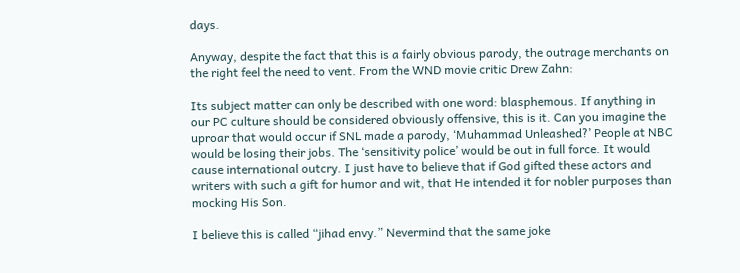days.

Anyway, despite the fact that this is a fairly obvious parody, the outrage merchants on the right feel the need to vent. From the WND movie critic Drew Zahn:

Its subject matter can only be described with one word: blasphemous. If anything in our PC culture should be considered obviously offensive, this is it. Can you imagine the uproar that would occur if SNL made a parody, ‘Muhammad Unleashed?’ People at NBC would be losing their jobs. The ‘sensitivity police’ would be out in full force. It would cause international outcry. I just have to believe that if God gifted these actors and writers with such a gift for humor and wit, that He intended it for nobler purposes than mocking His Son.

I believe this is called “jihad envy.” Nevermind that the same joke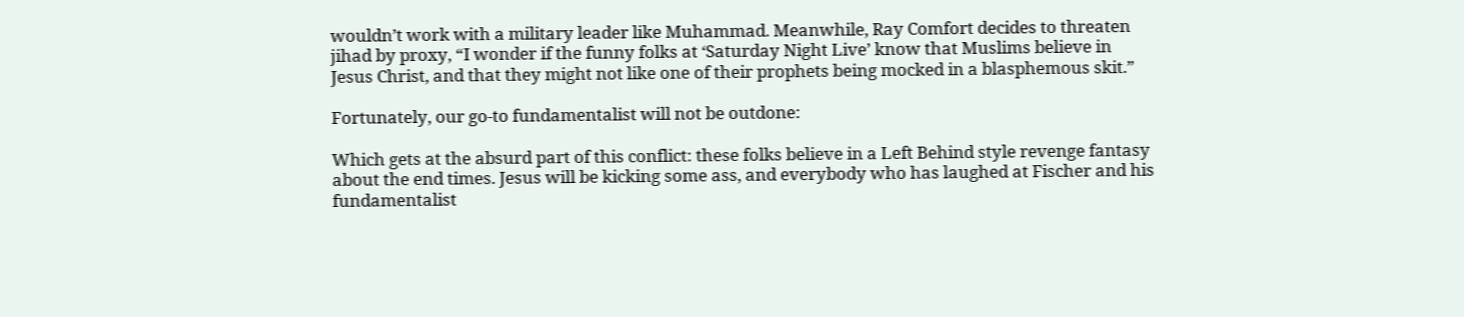wouldn’t work with a military leader like Muhammad. Meanwhile, Ray Comfort decides to threaten jihad by proxy, “I wonder if the funny folks at ‘Saturday Night Live’ know that Muslims believe in Jesus Christ, and that they might not like one of their prophets being mocked in a blasphemous skit.”

Fortunately, our go-to fundamentalist will not be outdone:

Which gets at the absurd part of this conflict: these folks believe in a Left Behind style revenge fantasy about the end times. Jesus will be kicking some ass, and everybody who has laughed at Fischer and his fundamentalist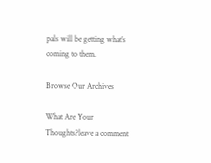pals will be getting what’s coming to them.

Browse Our Archives

What Are Your Thoughts?leave a comment